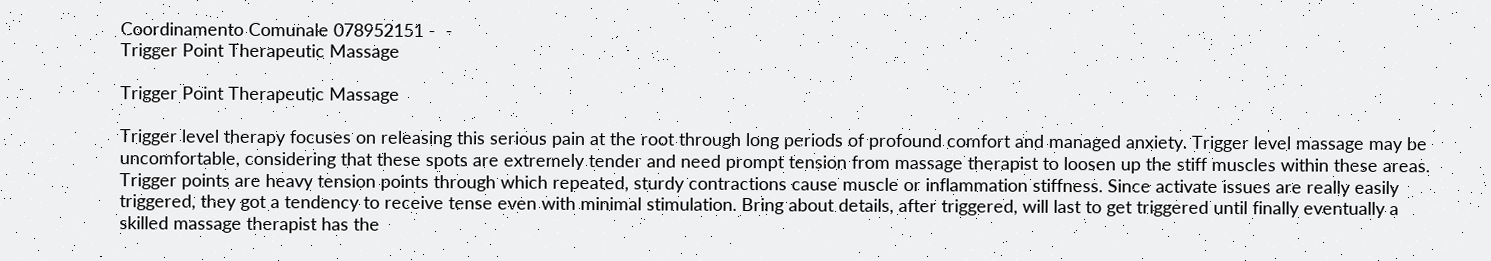Coordinamento Comunale 078952151 -  -
Trigger Point Therapeutic Massage

Trigger Point Therapeutic Massage

Trigger level therapy focuses on releasing this serious pain at the root through long periods of profound comfort and managed anxiety. Trigger level massage may be uncomfortable, considering that these spots are extremely tender and need prompt tension from massage therapist to loosen up the stiff muscles within these areas. Trigger points are heavy tension points through which repeated, sturdy contractions cause muscle or inflammation stiffness. Since activate issues are really easily triggered, they got a tendency to receive tense even with minimal stimulation. Bring about details, after triggered, will last to get triggered until finally eventually a skilled massage therapist has the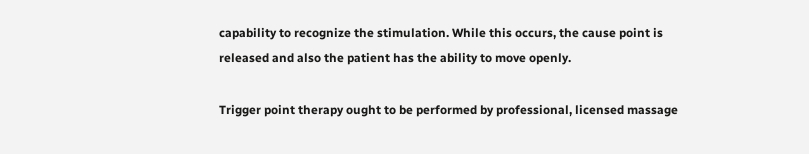capability to recognize the stimulation. While this occurs, the cause point is released and also the patient has the ability to move openly.

Trigger point therapy ought to be performed by professional, licensed massage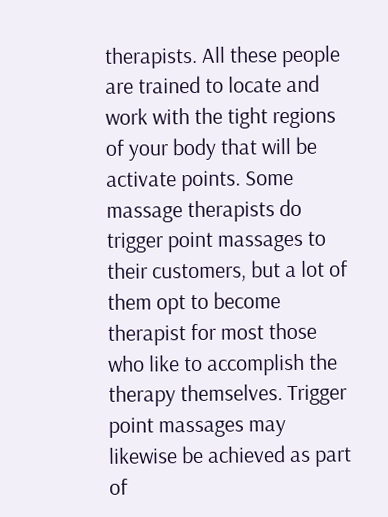therapists. All these people are trained to locate and work with the tight regions of your body that will be activate points. Some massage therapists do trigger point massages to their customers, but a lot of them opt to become therapist for most those who like to accomplish the therapy themselves. Trigger point massages may likewise be achieved as part of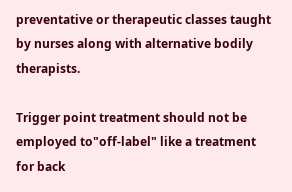preventative or therapeutic classes taught by nurses along with alternative bodily therapists.

Trigger point treatment should not be employed to"off-label" like a treatment for back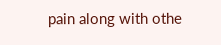pain along with othe